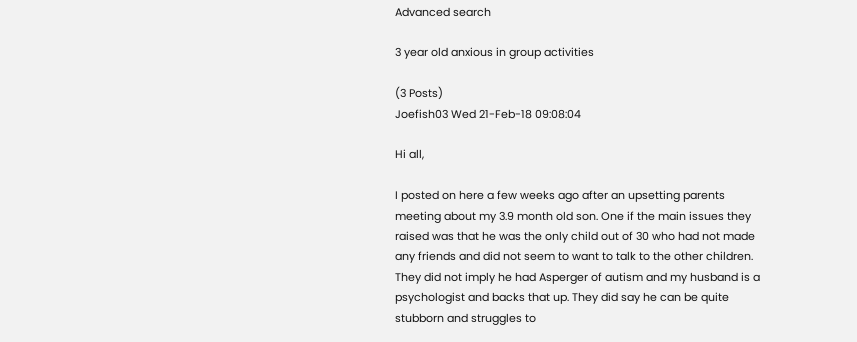Advanced search

3 year old anxious in group activities

(3 Posts)
Joefish03 Wed 21-Feb-18 09:08:04

Hi all,

I posted on here a few weeks ago after an upsetting parents meeting about my 3.9 month old son. One if the main issues they raised was that he was the only child out of 30 who had not made any friends and did not seem to want to talk to the other children. They did not imply he had Asperger of autism and my husband is a psychologist and backs that up. They did say he can be quite stubborn and struggles to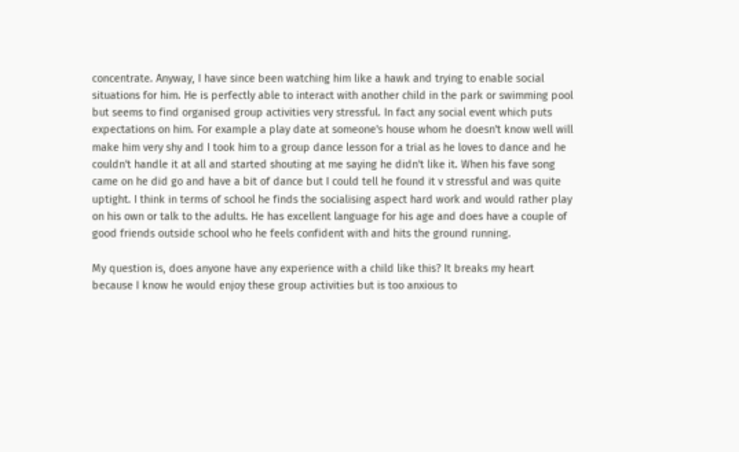concentrate. Anyway, I have since been watching him like a hawk and trying to enable social situations for him. He is perfectly able to interact with another child in the park or swimming pool but seems to find organised group activities very stressful. In fact any social event which puts expectations on him. For example a play date at someone's house whom he doesn't know well will make him very shy and I took him to a group dance lesson for a trial as he loves to dance and he couldn't handle it at all and started shouting at me saying he didn't like it. When his fave song came on he did go and have a bit of dance but I could tell he found it v stressful and was quite uptight. I think in terms of school he finds the socialising aspect hard work and would rather play on his own or talk to the adults. He has excellent language for his age and does have a couple of good friends outside school who he feels confident with and hits the ground running.

My question is, does anyone have any experience with a child like this? It breaks my heart because I know he would enjoy these group activities but is too anxious to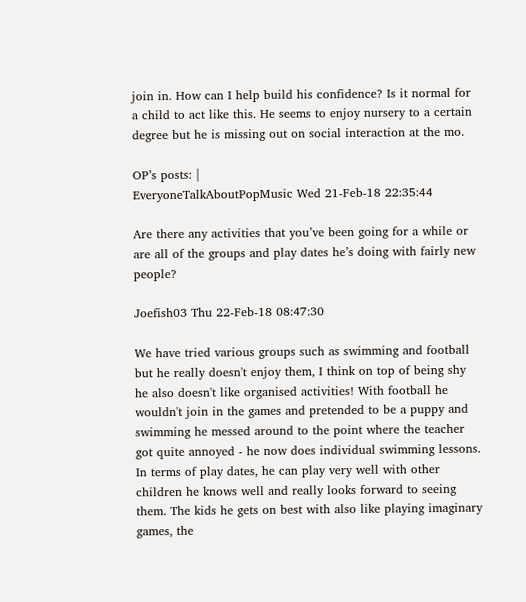join in. How can I help build his confidence? Is it normal for a child to act like this. He seems to enjoy nursery to a certain degree but he is missing out on social interaction at the mo.

OP’s posts: |
EveryoneTalkAboutPopMusic Wed 21-Feb-18 22:35:44

Are there any activities that you’ve been going for a while or are all of the groups and play dates he’s doing with fairly new people?

Joefish03 Thu 22-Feb-18 08:47:30

We have tried various groups such as swimming and football but he really doesn't enjoy them, I think on top of being shy he also doesn't like organised activities! With football he wouldn't join in the games and pretended to be a puppy and swimming he messed around to the point where the teacher got quite annoyed - he now does individual swimming lessons. In terms of play dates, he can play very well with other children he knows well and really looks forward to seeing them. The kids he gets on best with also like playing imaginary games, the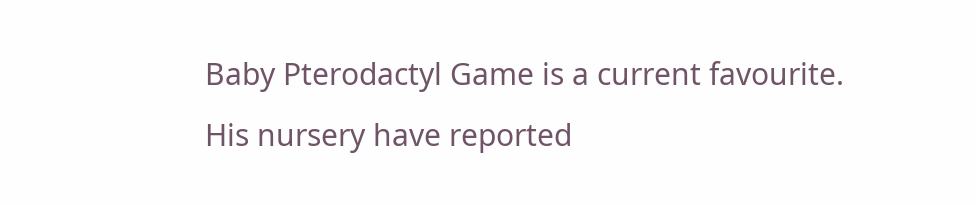Baby Pterodactyl Game is a current favourite. His nursery have reported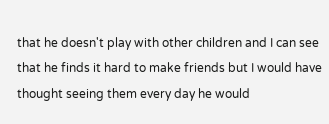that he doesn't play with other children and I can see that he finds it hard to make friends but I would have thought seeing them every day he would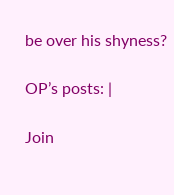be over his shyness?

OP’s posts: |

Join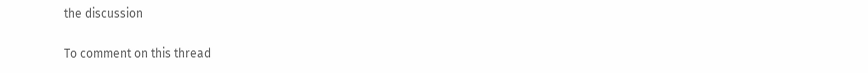the discussion

To comment on this thread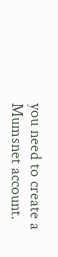you need to create a Mumsnet account.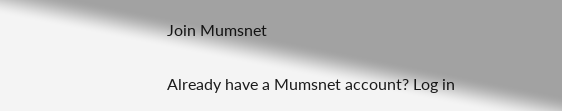Join Mumsnet

Already have a Mumsnet account? Log in